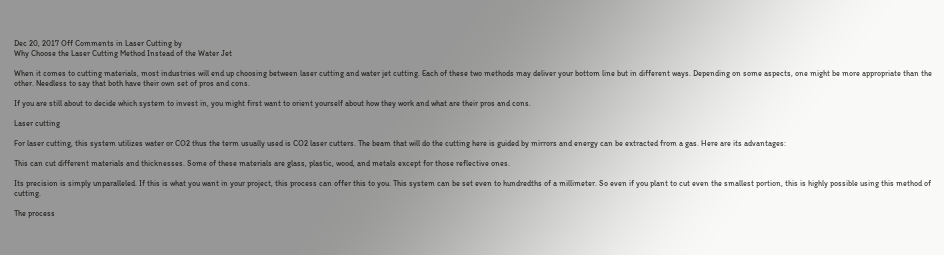Dec 20, 2017 Off Comments in Laser Cutting by
Why Choose the Laser Cutting Method Instead of the Water Jet

When it comes to cutting materials, most industries will end up choosing between laser cutting and water jet cutting. Each of these two methods may deliver your bottom line but in different ways. Depending on some aspects, one might be more appropriate than the other. Needless to say that both have their own set of pros and cons.

If you are still about to decide which system to invest in, you might first want to orient yourself about how they work and what are their pros and cons.

Laser cutting

For laser cutting, this system utilizes water or CO2 thus the term usually used is CO2 laser cutters. The beam that will do the cutting here is guided by mirrors and energy can be extracted from a gas. Here are its advantages:

This can cut different materials and thicknesses. Some of these materials are glass, plastic, wood, and metals except for those reflective ones.

Its precision is simply unparalleled. If this is what you want in your project, this process can offer this to you. This system can be set even to hundredths of a millimeter. So even if you plant to cut even the smallest portion, this is highly possible using this method of cutting.

The process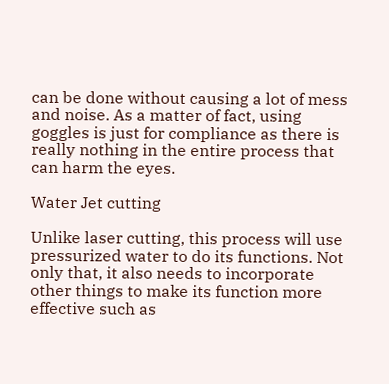can be done without causing a lot of mess and noise. As a matter of fact, using goggles is just for compliance as there is really nothing in the entire process that can harm the eyes.

Water Jet cutting

Unlike laser cutting, this process will use pressurized water to do its functions. Not only that, it also needs to incorporate other things to make its function more effective such as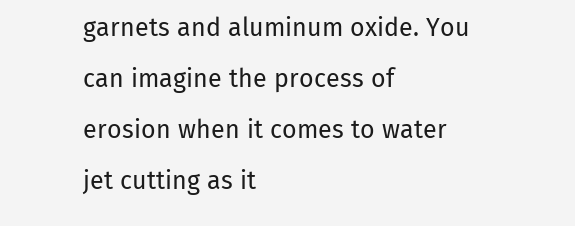garnets and aluminum oxide. You can imagine the process of erosion when it comes to water jet cutting as it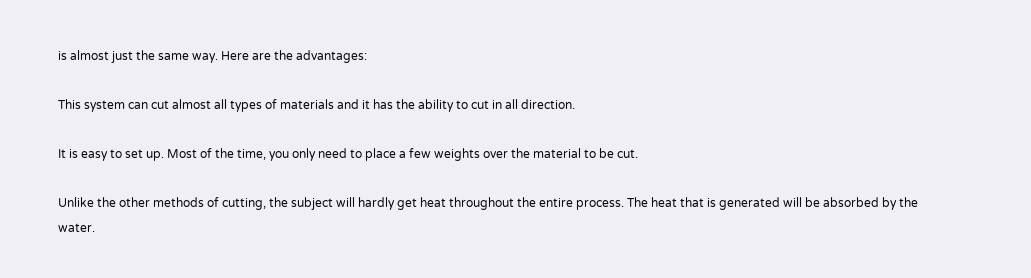is almost just the same way. Here are the advantages:

This system can cut almost all types of materials and it has the ability to cut in all direction.

It is easy to set up. Most of the time, you only need to place a few weights over the material to be cut.

Unlike the other methods of cutting, the subject will hardly get heat throughout the entire process. The heat that is generated will be absorbed by the water.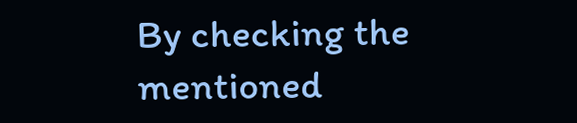By checking the mentioned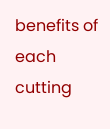benefits of each cutting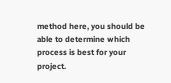method here, you should be able to determine which process is best for your project.